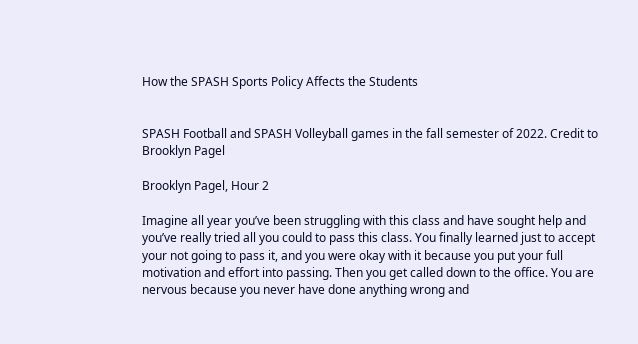How the SPASH Sports Policy Affects the Students


SPASH Football and SPASH Volleyball games in the fall semester of 2022. Credit to Brooklyn Pagel

Brooklyn Pagel, Hour 2

Imagine all year you’ve been struggling with this class and have sought help and you’ve really tried all you could to pass this class. You finally learned just to accept your not going to pass it, and you were okay with it because you put your full motivation and effort into passing. Then you get called down to the office. You are nervous because you never have done anything wrong and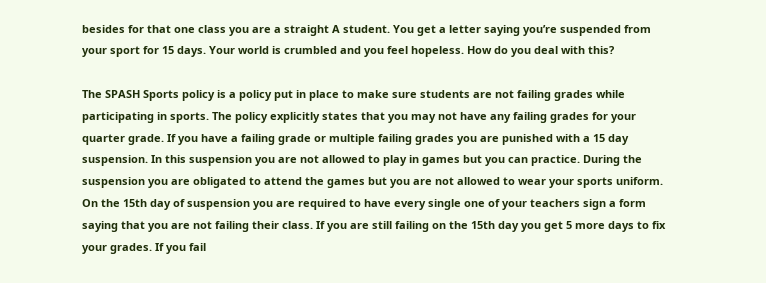besides for that one class you are a straight A student. You get a letter saying you’re suspended from your sport for 15 days. Your world is crumbled and you feel hopeless. How do you deal with this?

The SPASH Sports policy is a policy put in place to make sure students are not failing grades while participating in sports. The policy explicitly states that you may not have any failing grades for your quarter grade. If you have a failing grade or multiple failing grades you are punished with a 15 day suspension. In this suspension you are not allowed to play in games but you can practice. During the suspension you are obligated to attend the games but you are not allowed to wear your sports uniform. On the 15th day of suspension you are required to have every single one of your teachers sign a form saying that you are not failing their class. If you are still failing on the 15th day you get 5 more days to fix your grades. If you fail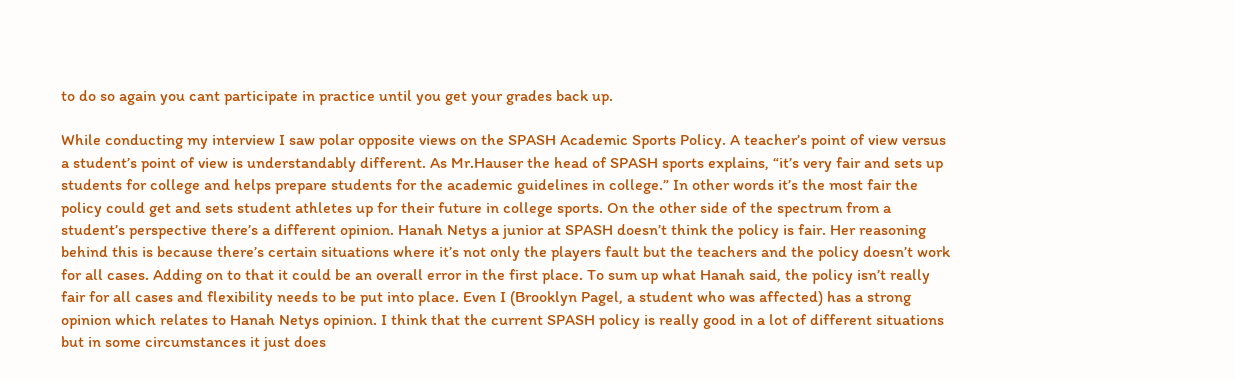to do so again you cant participate in practice until you get your grades back up.

While conducting my interview I saw polar opposite views on the SPASH Academic Sports Policy. A teacher’s point of view versus a student’s point of view is understandably different. As Mr.Hauser the head of SPASH sports explains, “it’s very fair and sets up students for college and helps prepare students for the academic guidelines in college.” In other words it’s the most fair the policy could get and sets student athletes up for their future in college sports. On the other side of the spectrum from a student’s perspective there’s a different opinion. Hanah Netys a junior at SPASH doesn’t think the policy is fair. Her reasoning behind this is because there’s certain situations where it’s not only the players fault but the teachers and the policy doesn’t work for all cases. Adding on to that it could be an overall error in the first place. To sum up what Hanah said, the policy isn’t really fair for all cases and flexibility needs to be put into place. Even I (Brooklyn Pagel, a student who was affected) has a strong opinion which relates to Hanah Netys opinion. I think that the current SPASH policy is really good in a lot of different situations but in some circumstances it just does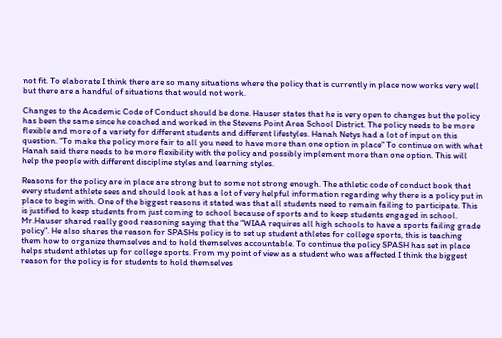not fit. To elaborate I think there are so many situations where the policy that is currently in place now works very well but there are a handful of situations that would not work.

Changes to the Academic Code of Conduct should be done. Hauser states that he is very open to changes but the policy has been the same since he coached and worked in the Stevens Point Area School District. The policy needs to be more flexible and more of a variety for different students and different lifestyles. Hanah Netys had a lot of input on this question. “To make the policy more fair to all you need to have more than one option in place” To continue on with what Hanah said there needs to be more flexibility with the policy and possibly implement more than one option. This will help the people with different discipline styles and learning styles.

Reasons for the policy are in place are strong but to some not strong enough. The athletic code of conduct book that every student athlete sees and should look at has a lot of very helpful information regarding why there is a policy put in place to begin with. One of the biggest reasons it stated was that all students need to remain failing to participate. This is justified to keep students from just coming to school because of sports and to keep students engaged in school. Mr.Hauser shared really good reasoning saying that the “WIAA requires all high schools to have a sports failing grade policy”. He also shares the reason for SPASHs policy is to set up student athletes for college sports, this is teaching them how to organize themselves and to hold themselves accountable. To continue the policy SPASH has set in place helps student athletes up for college sports. From my point of view as a student who was affected I think the biggest reason for the policy is for students to hold themselves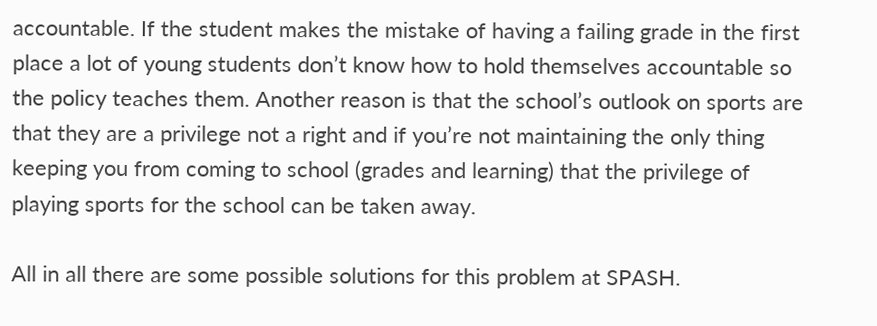accountable. If the student makes the mistake of having a failing grade in the first place a lot of young students don’t know how to hold themselves accountable so the policy teaches them. Another reason is that the school’s outlook on sports are that they are a privilege not a right and if you’re not maintaining the only thing keeping you from coming to school (grades and learning) that the privilege of playing sports for the school can be taken away.

All in all there are some possible solutions for this problem at SPASH.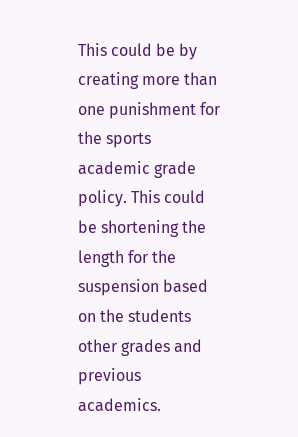This could be by creating more than one punishment for the sports academic grade policy. This could be shortening the length for the suspension based on the students other grades and previous academics.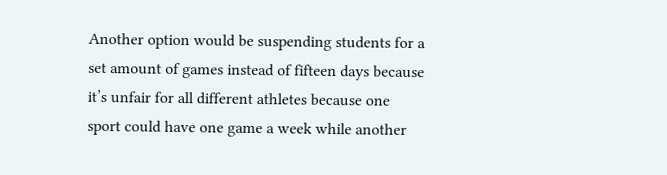Another option would be suspending students for a set amount of games instead of fifteen days because it’s unfair for all different athletes because one sport could have one game a week while another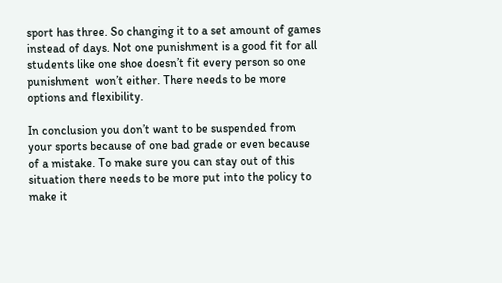sport has three. So changing it to a set amount of games instead of days. Not one punishment is a good fit for all students like one shoe doesn’t fit every person so one punishment  won’t either. There needs to be more options and flexibility.

In conclusion you don’t want to be suspended from your sports because of one bad grade or even because of a mistake. To make sure you can stay out of this situation there needs to be more put into the policy to make it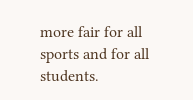more fair for all sports and for all students.